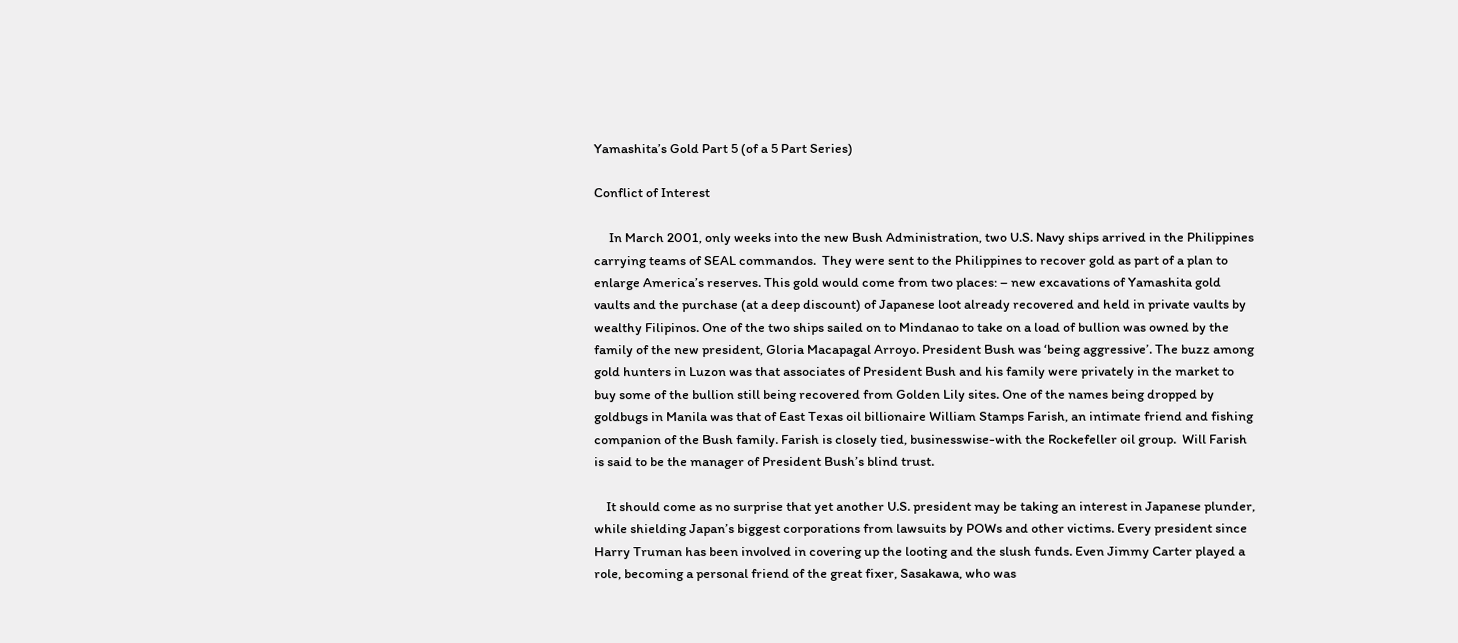Yamashita’s Gold Part 5 (of a 5 Part Series)

Conflict of Interest

     In March 2001, only weeks into the new Bush Administration, two U.S. Navy ships arrived in the Philippines carrying teams of SEAL commandos.  They were sent to the Philippines to recover gold as part of a plan to enlarge America’s reserves. This gold would come from two places: – new excavations of Yamashita gold vaults and the purchase (at a deep discount) of Japanese loot already recovered and held in private vaults by wealthy Filipinos. One of the two ships sailed on to Mindanao to take on a load of bullion was owned by the family of the new president, Gloria Macapagal Arroyo. President Bush was ‘being aggressive’. The buzz among gold hunters in Luzon was that associates of President Bush and his family were privately in the market to buy some of the bullion still being recovered from Golden Lily sites. One of the names being dropped by goldbugs in Manila was that of East Texas oil billionaire William Stamps Farish, an intimate friend and fishing companion of the Bush family. Farish is closely tied, businesswise-with the Rockefeller oil group.  Will Farish is said to be the manager of President Bush’s blind trust.

    It should come as no surprise that yet another U.S. president may be taking an interest in Japanese plunder, while shielding Japan’s biggest corporations from lawsuits by POWs and other victims. Every president since Harry Truman has been involved in covering up the looting and the slush funds. Even Jimmy Carter played a role, becoming a personal friend of the great fixer, Sasakawa, who was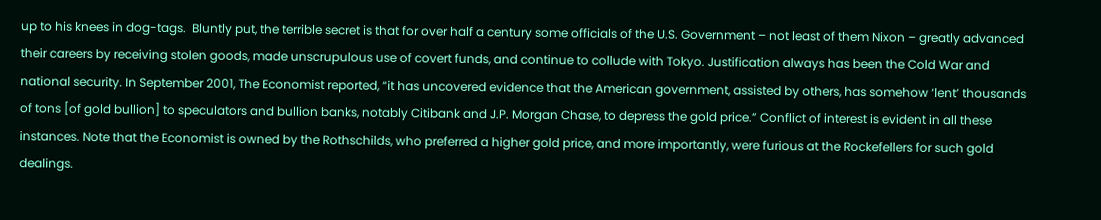up to his knees in dog-tags.  Bluntly put, the terrible secret is that for over half a century some officials of the U.S. Government – not least of them Nixon – greatly advanced their careers by receiving stolen goods, made unscrupulous use of covert funds, and continue to collude with Tokyo. Justification always has been the Cold War and national security. In September 2001, The Economist reported, “it has uncovered evidence that the American government, assisted by others, has somehow ‘lent’ thousands of tons [of gold bullion] to speculators and bullion banks, notably Citibank and J.P. Morgan Chase, to depress the gold price.” Conflict of interest is evident in all these instances. Note that the Economist is owned by the Rothschilds, who preferred a higher gold price, and more importantly, were furious at the Rockefellers for such gold dealings.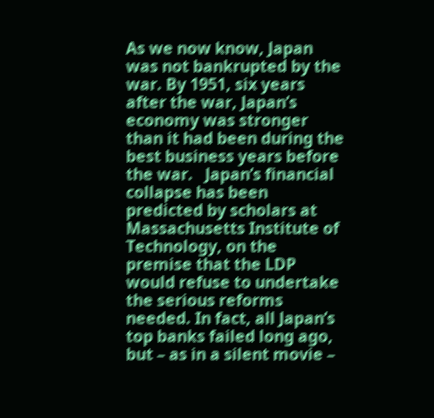As we now know, Japan was not bankrupted by the war. By 1951, six years after the war, Japan’s economy was stronger than it had been during the best business years before the war.   Japan’s financial collapse has been predicted by scholars at Massachusetts Institute of Technology, on the premise that the LDP would refuse to undertake the serious reforms needed. In fact, all Japan’s top banks failed long ago, but – as in a silent movie –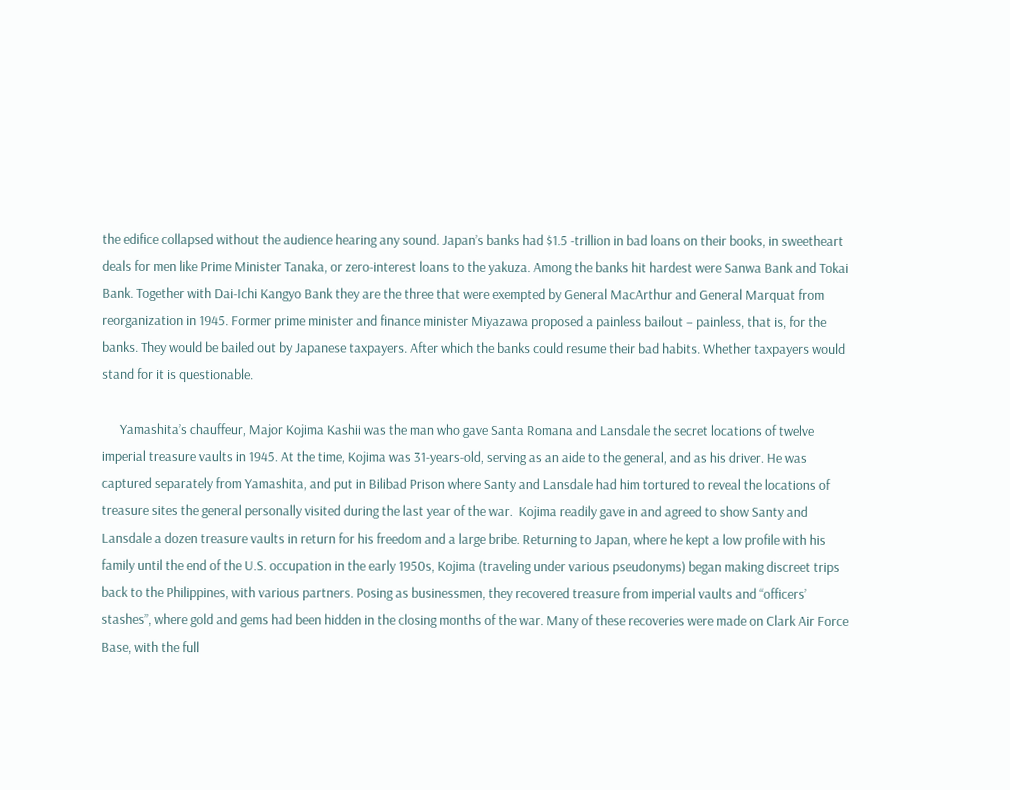the edifice collapsed without the audience hearing any sound. Japan’s banks had $1.5 -trillion in bad loans on their books, in sweetheart deals for men like Prime Minister Tanaka, or zero-interest loans to the yakuza. Among the banks hit hardest were Sanwa Bank and Tokai Bank. Together with Dai-Ichi Kangyo Bank they are the three that were exempted by General MacArthur and General Marquat from reorganization in 1945. Former prime minister and finance minister Miyazawa proposed a painless bailout – painless, that is, for the banks. They would be bailed out by Japanese taxpayers. After which the banks could resume their bad habits. Whether taxpayers would stand for it is questionable.

      Yamashita’s chauffeur, Major Kojima Kashii was the man who gave Santa Romana and Lansdale the secret locations of twelve imperial treasure vaults in 1945. At the time, Kojima was 31-years-old, serving as an aide to the general, and as his driver. He was captured separately from Yamashita, and put in Bilibad Prison where Santy and Lansdale had him tortured to reveal the locations of treasure sites the general personally visited during the last year of the war.  Kojima readily gave in and agreed to show Santy and Lansdale a dozen treasure vaults in return for his freedom and a large bribe. Returning to Japan, where he kept a low profile with his family until the end of the U.S. occupation in the early 1950s, Kojima (traveling under various pseudonyms) began making discreet trips back to the Philippines, with various partners. Posing as businessmen, they recovered treasure from imperial vaults and “officers’ stashes”, where gold and gems had been hidden in the closing months of the war. Many of these recoveries were made on Clark Air Force Base, with the full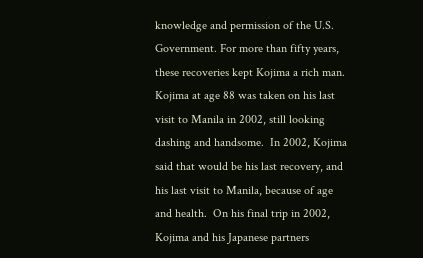knowledge and permission of the U.S. Government. For more than fifty years, these recoveries kept Kojima a rich man.  Kojima at age 88 was taken on his last visit to Manila in 2002, still looking dashing and handsome.  In 2002, Kojima said that would be his last recovery, and his last visit to Manila, because of age and health.  On his final trip in 2002, Kojima and his Japanese partners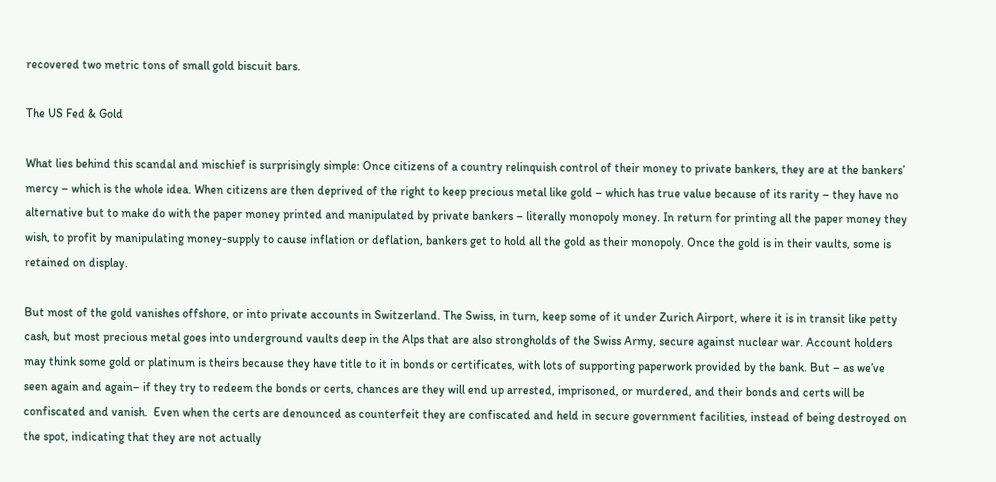recovered two metric tons of small gold biscuit bars.

The US Fed & Gold

What lies behind this scandal and mischief is surprisingly simple: Once citizens of a country relinquish control of their money to private bankers, they are at the bankers’ mercy – which is the whole idea. When citizens are then deprived of the right to keep precious metal like gold – which has true value because of its rarity – they have no alternative but to make do with the paper money printed and manipulated by private bankers – literally monopoly money. In return for printing all the paper money they wish, to profit by manipulating money-supply to cause inflation or deflation, bankers get to hold all the gold as their monopoly. Once the gold is in their vaults, some is retained on display.

But most of the gold vanishes offshore, or into private accounts in Switzerland. The Swiss, in turn, keep some of it under Zurich Airport, where it is in transit like petty cash, but most precious metal goes into underground vaults deep in the Alps that are also strongholds of the Swiss Army, secure against nuclear war. Account holders may think some gold or platinum is theirs because they have title to it in bonds or certificates, with lots of supporting paperwork provided by the bank. But – as we’ve seen again and again– if they try to redeem the bonds or certs, chances are they will end up arrested, imprisoned, or murdered, and their bonds and certs will be confiscated and vanish.  Even when the certs are denounced as counterfeit they are confiscated and held in secure government facilities, instead of being destroyed on the spot, indicating that they are not actually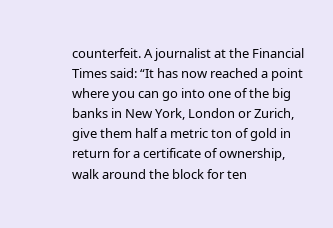counterfeit. A journalist at the Financial Times said: “It has now reached a point where you can go into one of the big banks in New York, London or Zurich, give them half a metric ton of gold in return for a certificate of ownership, walk around the block for ten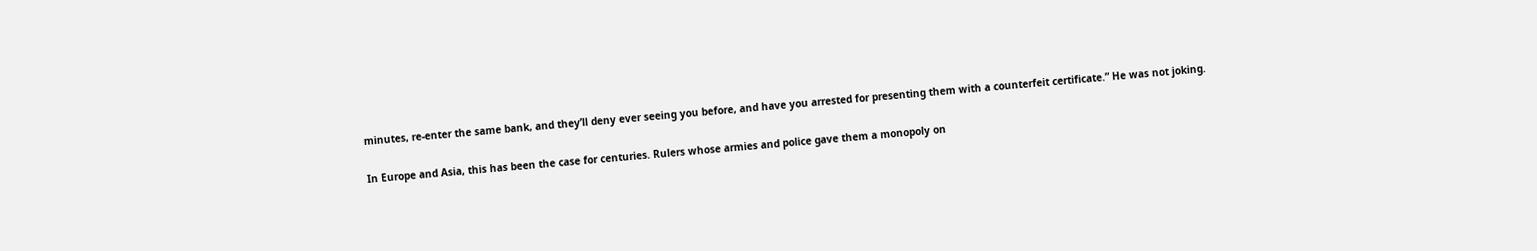minutes, re-enter the same bank, and they’ll deny ever seeing you before, and have you arrested for presenting them with a counterfeit certificate.” He was not joking.

In Europe and Asia, this has been the case for centuries. Rulers whose armies and police gave them a monopoly on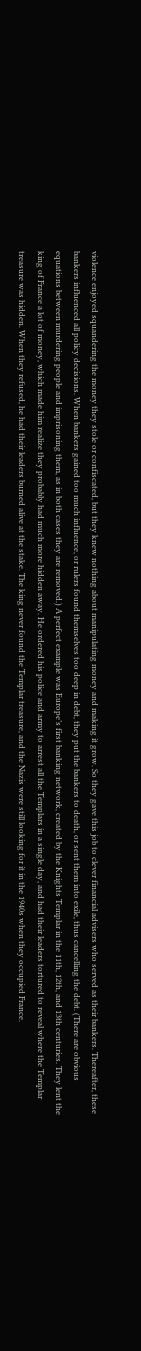violence enjoyed squandering the money they stole or confiscated, but they knew nothing about manipulating money and making it grow. So they gave this job to clever financial advisers who served as their bankers. Thereafter, these bankers influenced all policy decisions. When bankers gained too much influence, or rulers found themselves too deep in debt, they put the bankers to death, or sent them into exile, thus cancelling the debt. (There are obvious equations between murdering people and imprisoning them, as in both cases they are removed.) A perfect example was Europe’s first banking network, created by the Knights Templar in the 11th, 12th, and 13th centuries. They lent the king of France a lot of money, which made him realize they probably had much more hidden away. He ordered his police and army to arrest all the Templars in a single day, and had their leaders tortured to reveal where the Templar treasure was hidden. When they refused, he had their leaders burned alive at the stake. The king never found the Templar treasure, and the Nazis were still looking for it in the 1940s when they occupied France.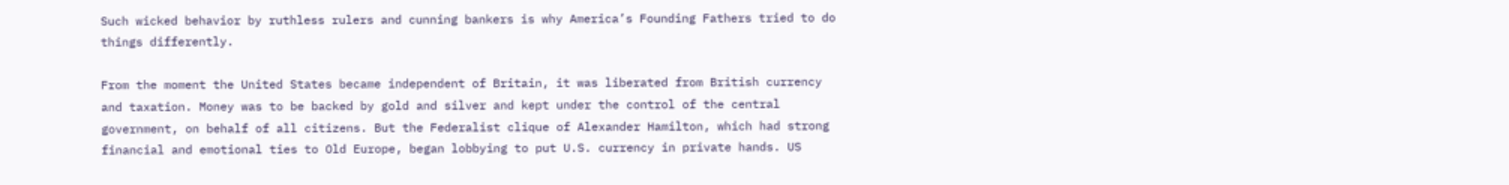Such wicked behavior by ruthless rulers and cunning bankers is why America’s Founding Fathers tried to do things differently.

From the moment the United States became independent of Britain, it was liberated from British currency and taxation. Money was to be backed by gold and silver and kept under the control of the central government, on behalf of all citizens. But the Federalist clique of Alexander Hamilton, which had strong financial and emotional ties to Old Europe, began lobbying to put U.S. currency in private hands. US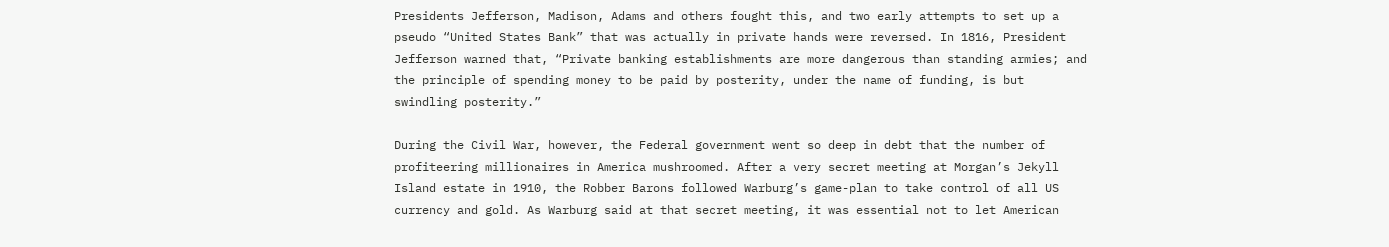Presidents Jefferson, Madison, Adams and others fought this, and two early attempts to set up a pseudo “United States Bank” that was actually in private hands were reversed. In 1816, President Jefferson warned that, “Private banking establishments are more dangerous than standing armies; and the principle of spending money to be paid by posterity, under the name of funding, is but swindling posterity.”

During the Civil War, however, the Federal government went so deep in debt that the number of profiteering millionaires in America mushroomed. After a very secret meeting at Morgan’s Jekyll Island estate in 1910, the Robber Barons followed Warburg’s game-plan to take control of all US currency and gold. As Warburg said at that secret meeting, it was essential not to let American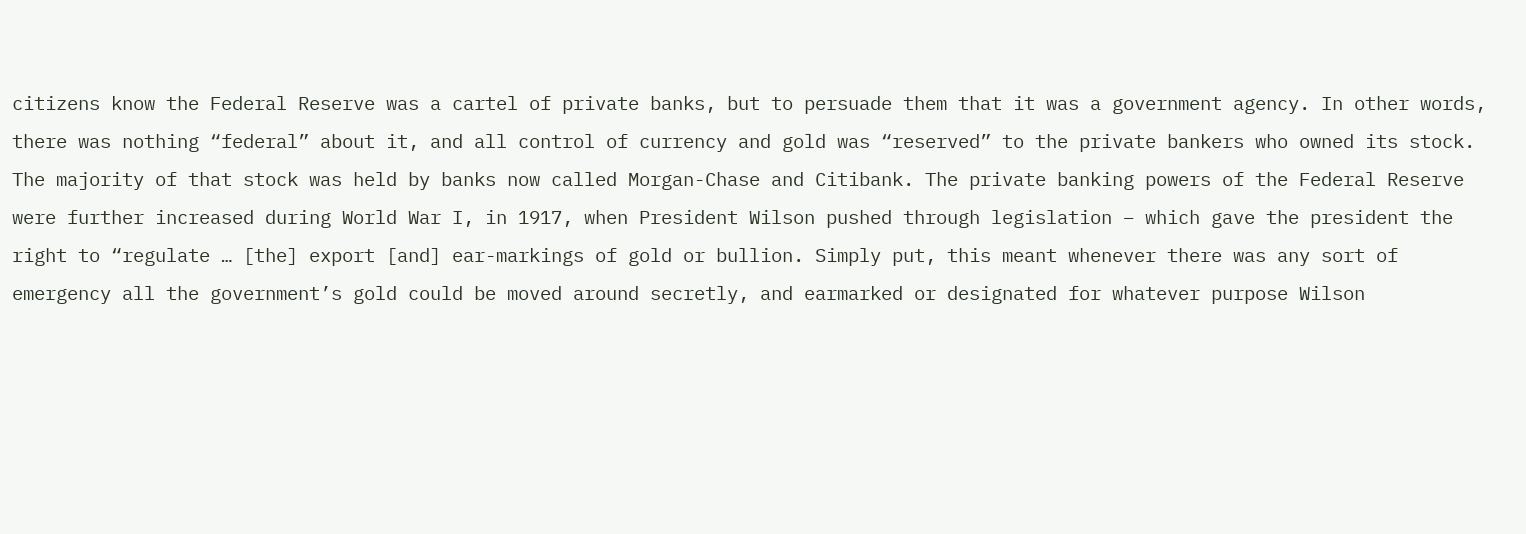citizens know the Federal Reserve was a cartel of private banks, but to persuade them that it was a government agency. In other words, there was nothing “federal” about it, and all control of currency and gold was “reserved” to the private bankers who owned its stock. The majority of that stock was held by banks now called Morgan-Chase and Citibank. The private banking powers of the Federal Reserve were further increased during World War I, in 1917, when President Wilson pushed through legislation – which gave the president the right to “regulate … [the] export [and] ear-markings of gold or bullion. Simply put, this meant whenever there was any sort of emergency all the government’s gold could be moved around secretly, and earmarked or designated for whatever purpose Wilson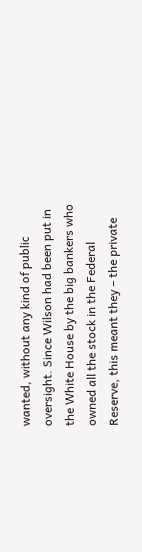wanted, without any kind of public oversight. Since Wilson had been put in the White House by the big bankers who owned all the stock in the Federal Reserve, this meant they – the private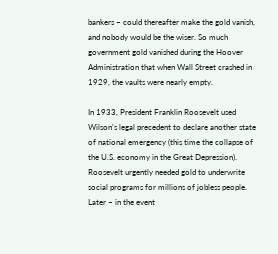bankers – could thereafter make the gold vanish, and nobody would be the wiser. So much government gold vanished during the Hoover Administration that when Wall Street crashed in 1929, the vaults were nearly empty.

In 1933, President Franklin Roosevelt used Wilson’s legal precedent to declare another state of national emergency (this time the collapse of the U.S. economy in the Great Depression). Roosevelt urgently needed gold to underwrite social programs for millions of jobless people. Later – in the event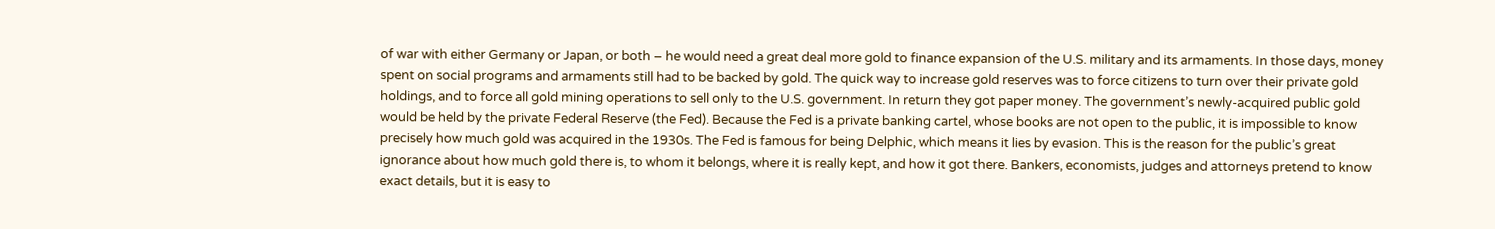of war with either Germany or Japan, or both – he would need a great deal more gold to finance expansion of the U.S. military and its armaments. In those days, money spent on social programs and armaments still had to be backed by gold. The quick way to increase gold reserves was to force citizens to turn over their private gold holdings, and to force all gold mining operations to sell only to the U.S. government. In return they got paper money. The government’s newly-acquired public gold would be held by the private Federal Reserve (the Fed). Because the Fed is a private banking cartel, whose books are not open to the public, it is impossible to know precisely how much gold was acquired in the 1930s. The Fed is famous for being Delphic, which means it lies by evasion. This is the reason for the public’s great ignorance about how much gold there is, to whom it belongs, where it is really kept, and how it got there. Bankers, economists, judges and attorneys pretend to know exact details, but it is easy to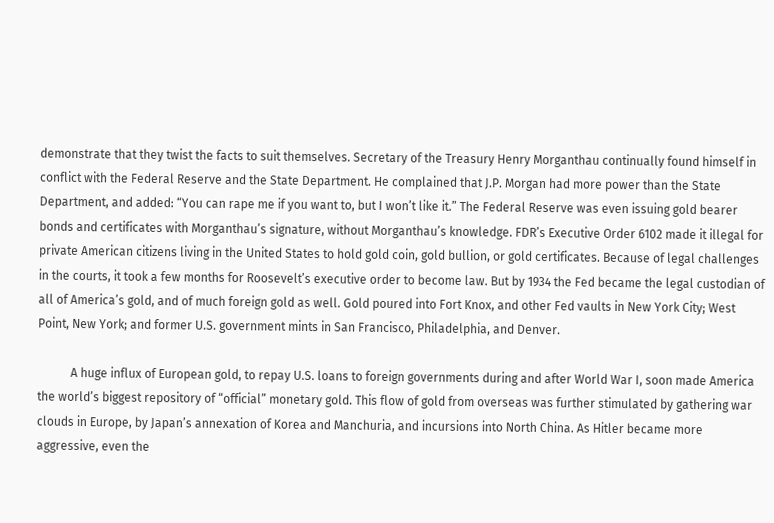demonstrate that they twist the facts to suit themselves. Secretary of the Treasury Henry Morganthau continually found himself in conflict with the Federal Reserve and the State Department. He complained that J.P. Morgan had more power than the State Department, and added: “You can rape me if you want to, but I won’t like it.” The Federal Reserve was even issuing gold bearer bonds and certificates with Morganthau’s signature, without Morganthau’s knowledge. FDR’s Executive Order 6102 made it illegal for private American citizens living in the United States to hold gold coin, gold bullion, or gold certificates. Because of legal challenges in the courts, it took a few months for Roosevelt’s executive order to become law. But by 1934 the Fed became the legal custodian of all of America’s gold, and of much foreign gold as well. Gold poured into Fort Knox, and other Fed vaults in New York City; West Point, New York; and former U.S. government mints in San Francisco, Philadelphia, and Denver.

           A huge influx of European gold, to repay U.S. loans to foreign governments during and after World War I, soon made America the world’s biggest repository of “official” monetary gold. This flow of gold from overseas was further stimulated by gathering war clouds in Europe, by Japan’s annexation of Korea and Manchuria, and incursions into North China. As Hitler became more aggressive, even the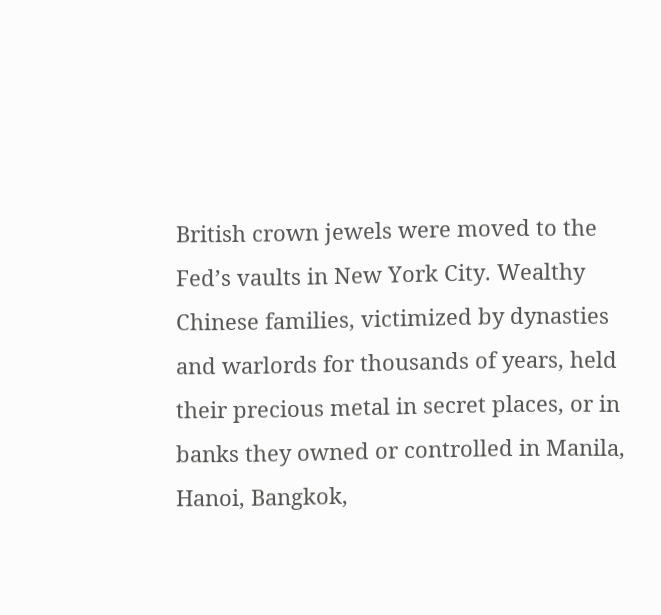British crown jewels were moved to the Fed’s vaults in New York City. Wealthy Chinese families, victimized by dynasties and warlords for thousands of years, held their precious metal in secret places, or in banks they owned or controlled in Manila, Hanoi, Bangkok,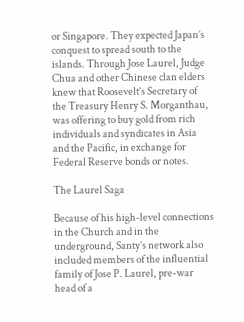or Singapore. They expected Japan’s conquest to spread south to the islands. Through Jose Laurel, Judge Chua and other Chinese clan elders knew that Roosevelt’s Secretary of the Treasury Henry S. Morganthau, was offering to buy gold from rich individuals and syndicates in Asia and the Pacific, in exchange for Federal Reserve bonds or notes.

The Laurel Saga

Because of his high-level connections in the Church and in the underground, Santy’s network also included members of the influential family of Jose P. Laurel, pre-war head of a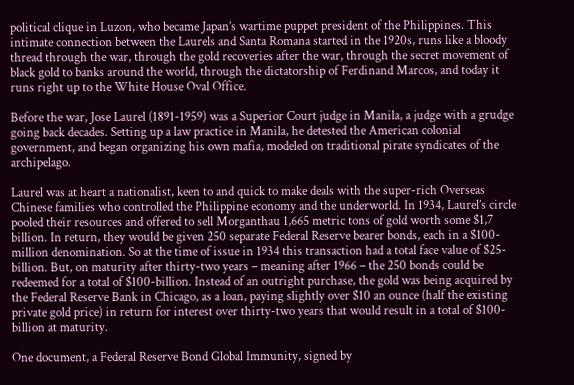political clique in Luzon, who became Japan’s wartime puppet president of the Philippines. This intimate connection between the Laurels and Santa Romana started in the 1920s, runs like a bloody thread through the war, through the gold recoveries after the war, through the secret movement of black gold to banks around the world, through the dictatorship of Ferdinand Marcos, and today it runs right up to the White House Oval Office.

Before the war, Jose Laurel (1891-1959) was a Superior Court judge in Manila, a judge with a grudge going back decades. Setting up a law practice in Manila, he detested the American colonial government, and began organizing his own mafia, modeled on traditional pirate syndicates of the archipelago.

Laurel was at heart a nationalist, keen to and quick to make deals with the super-rich Overseas Chinese families who controlled the Philippine economy and the underworld. In 1934, Laurel’s circle pooled their resources and offered to sell Morganthau 1,665 metric tons of gold worth some $1,7 billion. In return, they would be given 250 separate Federal Reserve bearer bonds, each in a $100- million denomination. So at the time of issue in 1934 this transaction had a total face value of $25- billion. But, on maturity after thirty-two years – meaning after 1966 – the 250 bonds could be redeemed for a total of $100-billion. Instead of an outright purchase, the gold was being acquired by the Federal Reserve Bank in Chicago, as a loan, paying slightly over $10 an ounce (half the existing private gold price) in return for interest over thirty-two years that would result in a total of $100- billion at maturity.

One document, a Federal Reserve Bond Global Immunity, signed by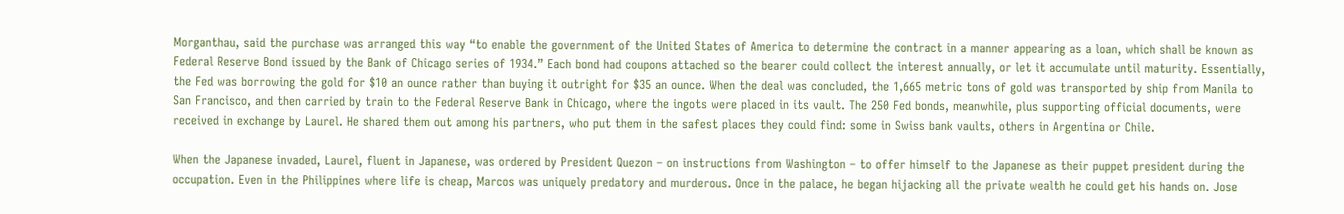Morganthau, said the purchase was arranged this way “to enable the government of the United States of America to determine the contract in a manner appearing as a loan, which shall be known as Federal Reserve Bond issued by the Bank of Chicago series of 1934.” Each bond had coupons attached so the bearer could collect the interest annually, or let it accumulate until maturity. Essentially, the Fed was borrowing the gold for $10 an ounce rather than buying it outright for $35 an ounce. When the deal was concluded, the 1,665 metric tons of gold was transported by ship from Manila to San Francisco, and then carried by train to the Federal Reserve Bank in Chicago, where the ingots were placed in its vault. The 250 Fed bonds, meanwhile, plus supporting official documents, were received in exchange by Laurel. He shared them out among his partners, who put them in the safest places they could find: some in Swiss bank vaults, others in Argentina or Chile.

When the Japanese invaded, Laurel, fluent in Japanese, was ordered by President Quezon – on instructions from Washington – to offer himself to the Japanese as their puppet president during the occupation. Even in the Philippines where life is cheap, Marcos was uniquely predatory and murderous. Once in the palace, he began hijacking all the private wealth he could get his hands on. Jose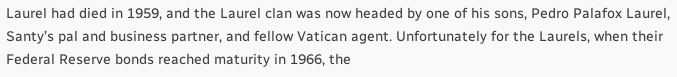Laurel had died in 1959, and the Laurel clan was now headed by one of his sons, Pedro Palafox Laurel, Santy’s pal and business partner, and fellow Vatican agent. Unfortunately for the Laurels, when their Federal Reserve bonds reached maturity in 1966, the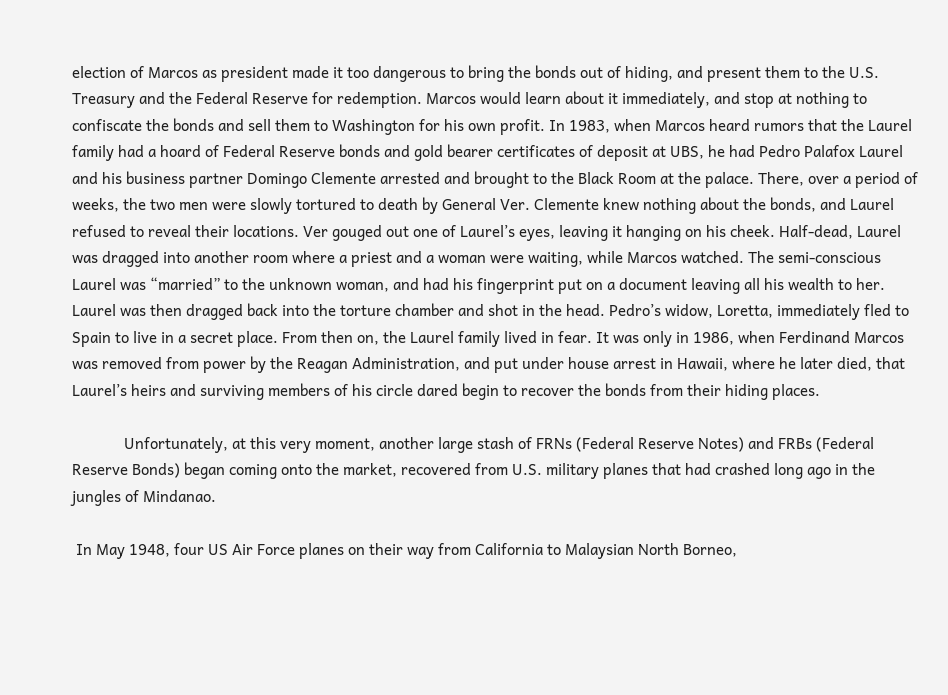election of Marcos as president made it too dangerous to bring the bonds out of hiding, and present them to the U.S. Treasury and the Federal Reserve for redemption. Marcos would learn about it immediately, and stop at nothing to confiscate the bonds and sell them to Washington for his own profit. In 1983, when Marcos heard rumors that the Laurel family had a hoard of Federal Reserve bonds and gold bearer certificates of deposit at UBS, he had Pedro Palafox Laurel and his business partner Domingo Clemente arrested and brought to the Black Room at the palace. There, over a period of weeks, the two men were slowly tortured to death by General Ver. Clemente knew nothing about the bonds, and Laurel refused to reveal their locations. Ver gouged out one of Laurel’s eyes, leaving it hanging on his cheek. Half-dead, Laurel was dragged into another room where a priest and a woman were waiting, while Marcos watched. The semi-conscious Laurel was “married” to the unknown woman, and had his fingerprint put on a document leaving all his wealth to her. Laurel was then dragged back into the torture chamber and shot in the head. Pedro’s widow, Loretta, immediately fled to Spain to live in a secret place. From then on, the Laurel family lived in fear. It was only in 1986, when Ferdinand Marcos was removed from power by the Reagan Administration, and put under house arrest in Hawaii, where he later died, that Laurel’s heirs and surviving members of his circle dared begin to recover the bonds from their hiding places.

             Unfortunately, at this very moment, another large stash of FRNs (Federal Reserve Notes) and FRBs (Federal Reserve Bonds) began coming onto the market, recovered from U.S. military planes that had crashed long ago in the jungles of Mindanao.

 In May 1948, four US Air Force planes on their way from California to Malaysian North Borneo,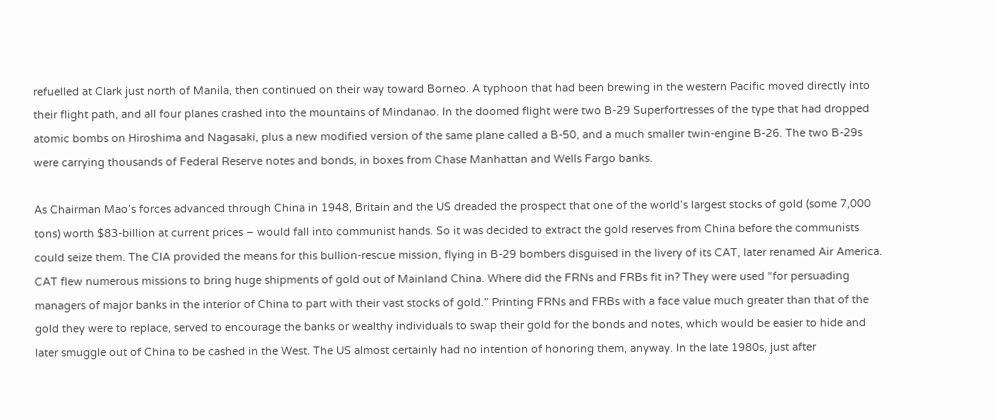refuelled at Clark just north of Manila, then continued on their way toward Borneo. A typhoon that had been brewing in the western Pacific moved directly into their flight path, and all four planes crashed into the mountains of Mindanao. In the doomed flight were two B-29 Superfortresses of the type that had dropped atomic bombs on Hiroshima and Nagasaki, plus a new modified version of the same plane called a B-50, and a much smaller twin-engine B-26. The two B-29s were carrying thousands of Federal Reserve notes and bonds, in boxes from Chase Manhattan and Wells Fargo banks.

As Chairman Mao’s forces advanced through China in 1948, Britain and the US dreaded the prospect that one of the world’s largest stocks of gold (some 7,000 tons) worth $83-billion at current prices – would fall into communist hands. So it was decided to extract the gold reserves from China before the communists could seize them. The CIA provided the means for this bullion-rescue mission, flying in B-29 bombers disguised in the livery of its CAT, later renamed Air America. CAT flew numerous missions to bring huge shipments of gold out of Mainland China. Where did the FRNs and FRBs fit in? They were used “for persuading managers of major banks in the interior of China to part with their vast stocks of gold.” Printing FRNs and FRBs with a face value much greater than that of the gold they were to replace, served to encourage the banks or wealthy individuals to swap their gold for the bonds and notes, which would be easier to hide and later smuggle out of China to be cashed in the West. The US almost certainly had no intention of honoring them, anyway. In the late 1980s, just after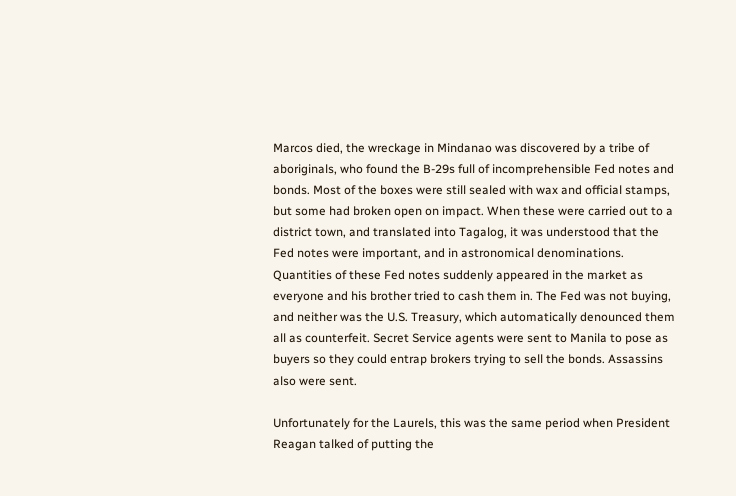Marcos died, the wreckage in Mindanao was discovered by a tribe of aboriginals, who found the B-29s full of incomprehensible Fed notes and bonds. Most of the boxes were still sealed with wax and official stamps, but some had broken open on impact. When these were carried out to a district town, and translated into Tagalog, it was understood that the Fed notes were important, and in astronomical denominations. Quantities of these Fed notes suddenly appeared in the market as everyone and his brother tried to cash them in. The Fed was not buying, and neither was the U.S. Treasury, which automatically denounced them all as counterfeit. Secret Service agents were sent to Manila to pose as buyers so they could entrap brokers trying to sell the bonds. Assassins also were sent.

Unfortunately for the Laurels, this was the same period when President Reagan talked of putting the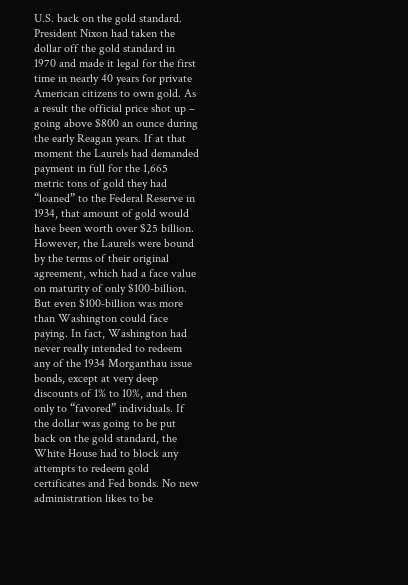U.S. back on the gold standard. President Nixon had taken the dollar off the gold standard in 1970 and made it legal for the first time in nearly 40 years for private American citizens to own gold. As a result the official price shot up – going above $800 an ounce during the early Reagan years. If at that moment the Laurels had demanded payment in full for the 1,665 metric tons of gold they had “loaned” to the Federal Reserve in 1934, that amount of gold would have been worth over $25 billion. However, the Laurels were bound by the terms of their original agreement, which had a face value on maturity of only $100-billion. But even $100-billion was more than Washington could face paying. In fact, Washington had never really intended to redeem any of the 1934 Morganthau issue bonds, except at very deep discounts of 1% to 10%, and then only to “favored” individuals. If the dollar was going to be put back on the gold standard, the White House had to block any attempts to redeem gold certificates and Fed bonds. No new administration likes to be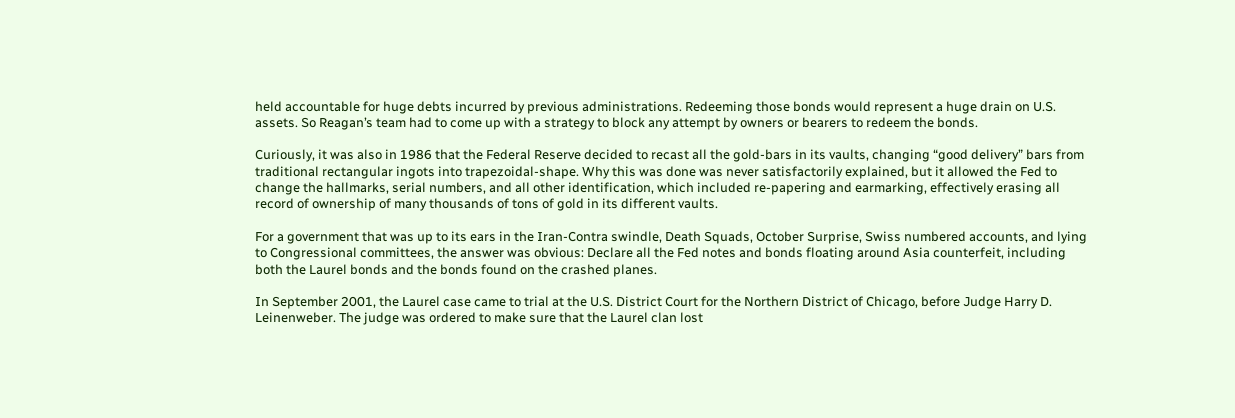held accountable for huge debts incurred by previous administrations. Redeeming those bonds would represent a huge drain on U.S. assets. So Reagan’s team had to come up with a strategy to block any attempt by owners or bearers to redeem the bonds.

Curiously, it was also in 1986 that the Federal Reserve decided to recast all the gold-bars in its vaults, changing “good delivery” bars from traditional rectangular ingots into trapezoidal-shape. Why this was done was never satisfactorily explained, but it allowed the Fed to change the hallmarks, serial numbers, and all other identification, which included re-papering and earmarking, effectively erasing all record of ownership of many thousands of tons of gold in its different vaults.

For a government that was up to its ears in the Iran-Contra swindle, Death Squads, October Surprise, Swiss numbered accounts, and lying to Congressional committees, the answer was obvious: Declare all the Fed notes and bonds floating around Asia counterfeit, including both the Laurel bonds and the bonds found on the crashed planes.

In September 2001, the Laurel case came to trial at the U.S. District Court for the Northern District of Chicago, before Judge Harry D. Leinenweber. The judge was ordered to make sure that the Laurel clan lost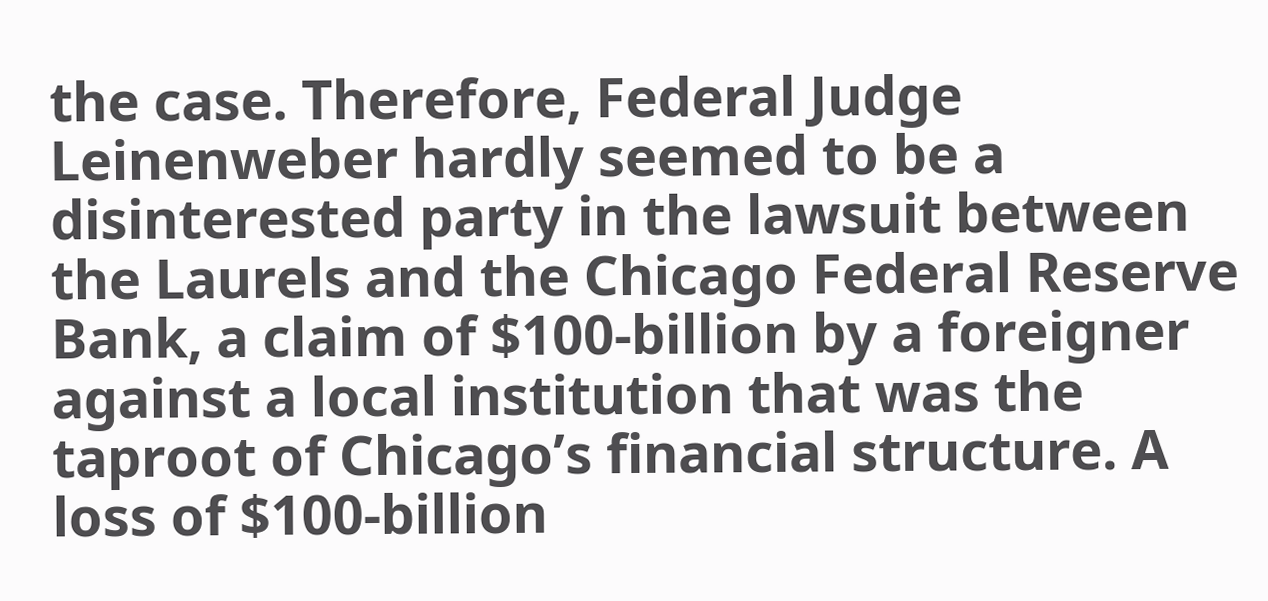the case. Therefore, Federal Judge Leinenweber hardly seemed to be a disinterested party in the lawsuit between the Laurels and the Chicago Federal Reserve Bank, a claim of $100-billion by a foreigner against a local institution that was the taproot of Chicago’s financial structure. A loss of $100-billion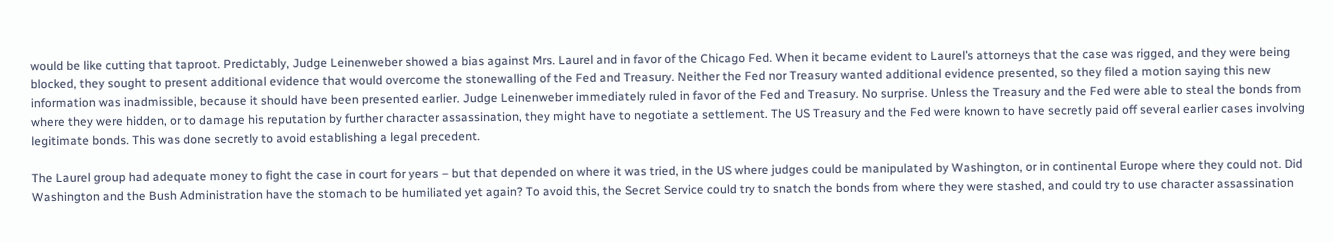would be like cutting that taproot. Predictably, Judge Leinenweber showed a bias against Mrs. Laurel and in favor of the Chicago Fed. When it became evident to Laurel’s attorneys that the case was rigged, and they were being blocked, they sought to present additional evidence that would overcome the stonewalling of the Fed and Treasury. Neither the Fed nor Treasury wanted additional evidence presented, so they filed a motion saying this new information was inadmissible, because it should have been presented earlier. Judge Leinenweber immediately ruled in favor of the Fed and Treasury. No surprise. Unless the Treasury and the Fed were able to steal the bonds from where they were hidden, or to damage his reputation by further character assassination, they might have to negotiate a settlement. The US Treasury and the Fed were known to have secretly paid off several earlier cases involving legitimate bonds. This was done secretly to avoid establishing a legal precedent.

The Laurel group had adequate money to fight the case in court for years – but that depended on where it was tried, in the US where judges could be manipulated by Washington, or in continental Europe where they could not. Did Washington and the Bush Administration have the stomach to be humiliated yet again? To avoid this, the Secret Service could try to snatch the bonds from where they were stashed, and could try to use character assassination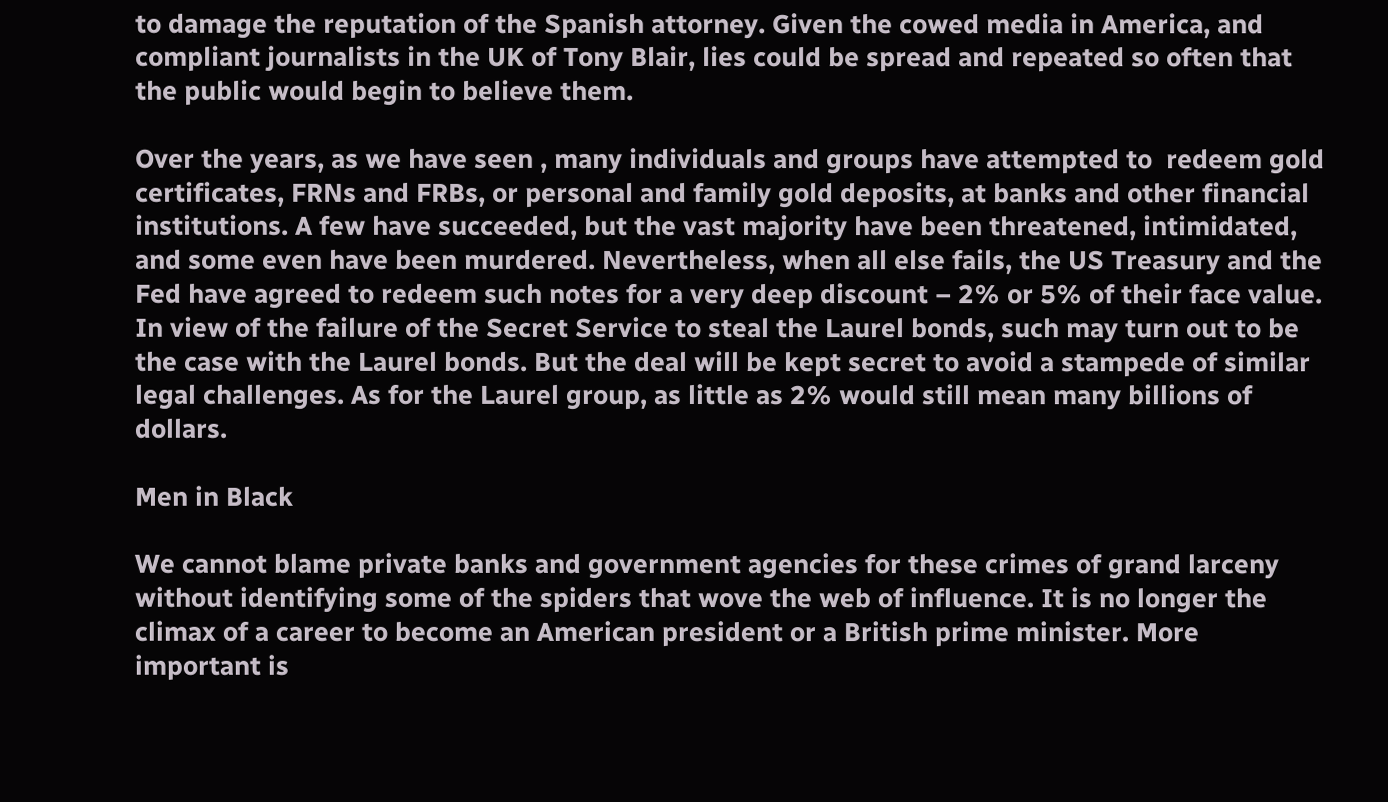to damage the reputation of the Spanish attorney. Given the cowed media in America, and compliant journalists in the UK of Tony Blair, lies could be spread and repeated so often that the public would begin to believe them.

Over the years, as we have seen , many individuals and groups have attempted to  redeem gold certificates, FRNs and FRBs, or personal and family gold deposits, at banks and other financial institutions. A few have succeeded, but the vast majority have been threatened, intimidated, and some even have been murdered. Nevertheless, when all else fails, the US Treasury and the Fed have agreed to redeem such notes for a very deep discount – 2% or 5% of their face value. In view of the failure of the Secret Service to steal the Laurel bonds, such may turn out to be the case with the Laurel bonds. But the deal will be kept secret to avoid a stampede of similar legal challenges. As for the Laurel group, as little as 2% would still mean many billions of dollars.

Men in Black

We cannot blame private banks and government agencies for these crimes of grand larceny without identifying some of the spiders that wove the web of influence. It is no longer the climax of a career to become an American president or a British prime minister. More important is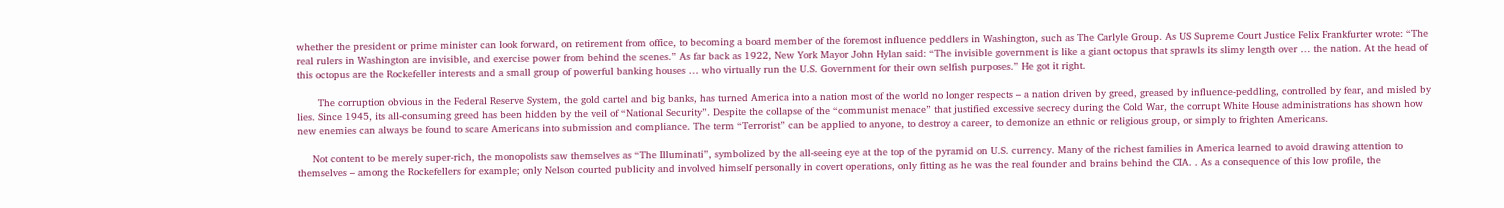whether the president or prime minister can look forward, on retirement from office, to becoming a board member of the foremost influence peddlers in Washington, such as The Carlyle Group. As US Supreme Court Justice Felix Frankfurter wrote: “The real rulers in Washington are invisible, and exercise power from behind the scenes.” As far back as 1922, New York Mayor John Hylan said: “The invisible government is like a giant octopus that sprawls its slimy length over … the nation. At the head of this octopus are the Rockefeller interests and a small group of powerful banking houses … who virtually run the U.S. Government for their own selfish purposes.” He got it right.

       The corruption obvious in the Federal Reserve System, the gold cartel and big banks, has turned America into a nation most of the world no longer respects – a nation driven by greed, greased by influence-peddling, controlled by fear, and misled by lies. Since 1945, its all-consuming greed has been hidden by the veil of “National Security”. Despite the collapse of the “communist menace” that justified excessive secrecy during the Cold War, the corrupt White House administrations has shown how new enemies can always be found to scare Americans into submission and compliance. The term “Terrorist” can be applied to anyone, to destroy a career, to demonize an ethnic or religious group, or simply to frighten Americans.

     Not content to be merely super-rich, the monopolists saw themselves as “The Illuminati”, symbolized by the all-seeing eye at the top of the pyramid on U.S. currency. Many of the richest families in America learned to avoid drawing attention to themselves – among the Rockefellers for example; only Nelson courted publicity and involved himself personally in covert operations, only fitting as he was the real founder and brains behind the CIA. . As a consequence of this low profile, the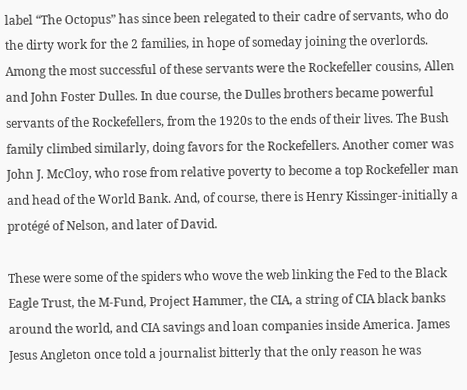label “The Octopus” has since been relegated to their cadre of servants, who do the dirty work for the 2 families, in hope of someday joining the overlords. Among the most successful of these servants were the Rockefeller cousins, Allen and John Foster Dulles. In due course, the Dulles brothers became powerful servants of the Rockefellers, from the 1920s to the ends of their lives. The Bush family climbed similarly, doing favors for the Rockefellers. Another comer was John J. McCloy, who rose from relative poverty to become a top Rockefeller man and head of the World Bank. And, of course, there is Henry Kissinger-initially a protégé of Nelson, and later of David.

These were some of the spiders who wove the web linking the Fed to the Black Eagle Trust, the M-Fund, Project Hammer, the CIA, a string of CIA black banks around the world, and CIA savings and loan companies inside America. James Jesus Angleton once told a journalist bitterly that the only reason he was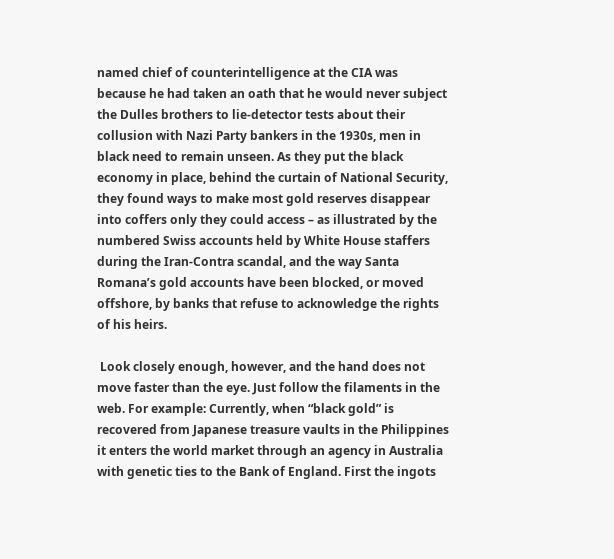named chief of counterintelligence at the CIA was because he had taken an oath that he would never subject the Dulles brothers to lie-detector tests about their collusion with Nazi Party bankers in the 1930s, men in black need to remain unseen. As they put the black economy in place, behind the curtain of National Security, they found ways to make most gold reserves disappear into coffers only they could access – as illustrated by the numbered Swiss accounts held by White House staffers during the Iran-Contra scandal, and the way Santa Romana’s gold accounts have been blocked, or moved offshore, by banks that refuse to acknowledge the rights of his heirs.

 Look closely enough, however, and the hand does not move faster than the eye. Just follow the filaments in the web. For example: Currently, when “black gold” is recovered from Japanese treasure vaults in the Philippines it enters the world market through an agency in Australia with genetic ties to the Bank of England. First the ingots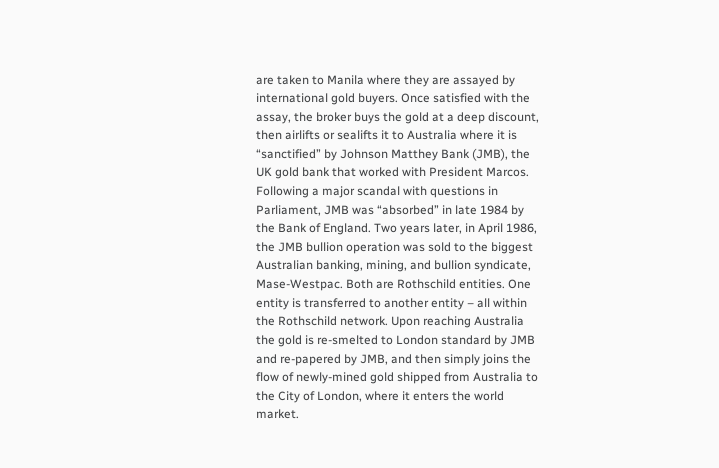are taken to Manila where they are assayed by international gold buyers. Once satisfied with the assay, the broker buys the gold at a deep discount, then airlifts or sealifts it to Australia where it is “sanctified” by Johnson Matthey Bank (JMB), the UK gold bank that worked with President Marcos. Following a major scandal with questions in Parliament, JMB was “absorbed” in late 1984 by the Bank of England. Two years later, in April 1986, the JMB bullion operation was sold to the biggest Australian banking, mining, and bullion syndicate, Mase-Westpac. Both are Rothschild entities. One entity is transferred to another entity – all within the Rothschild network. Upon reaching Australia the gold is re-smelted to London standard by JMB and re-papered by JMB, and then simply joins the flow of newly-mined gold shipped from Australia to the City of London, where it enters the world market.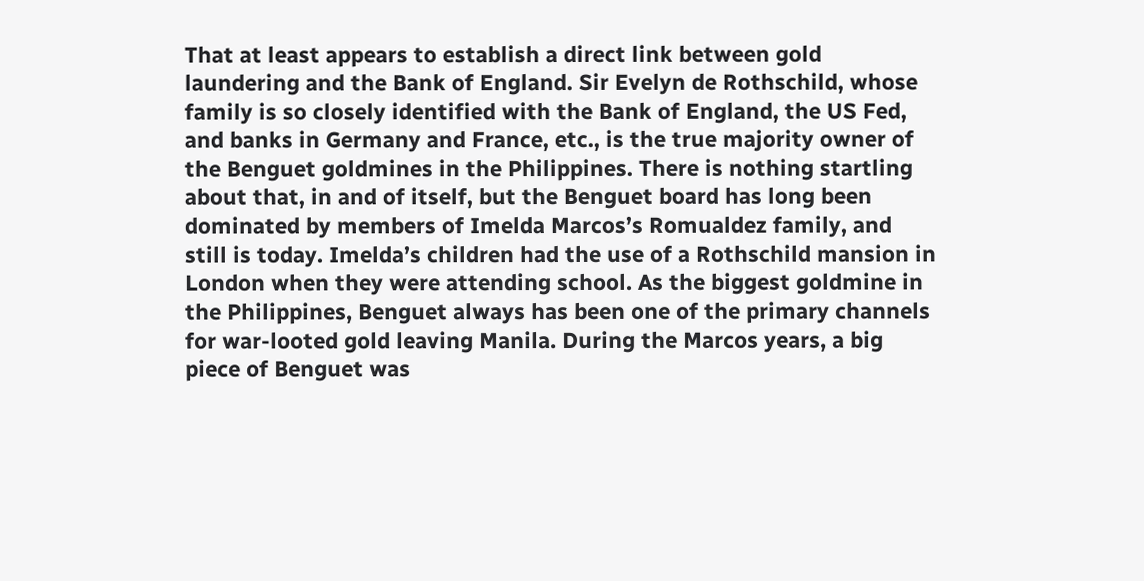That at least appears to establish a direct link between gold laundering and the Bank of England. Sir Evelyn de Rothschild, whose family is so closely identified with the Bank of England, the US Fed, and banks in Germany and France, etc., is the true majority owner of the Benguet goldmines in the Philippines. There is nothing startling about that, in and of itself, but the Benguet board has long been dominated by members of Imelda Marcos’s Romualdez family, and still is today. Imelda’s children had the use of a Rothschild mansion in London when they were attending school. As the biggest goldmine in the Philippines, Benguet always has been one of the primary channels for war-looted gold leaving Manila. During the Marcos years, a big piece of Benguet was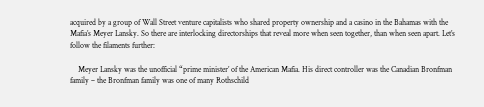acquired by a group of Wall Street venture capitalists who shared property ownership and a casino in the Bahamas with the Mafia’s Meyer Lansky. So there are interlocking directorships that reveal more when seen together, than when seen apart. Let’s follow the filaments further:

    Meyer Lansky was the unofficial “prime minister’ of the American Mafia. His direct controller was the Canadian Bronfman family – the Bronfman family was one of many Rothschild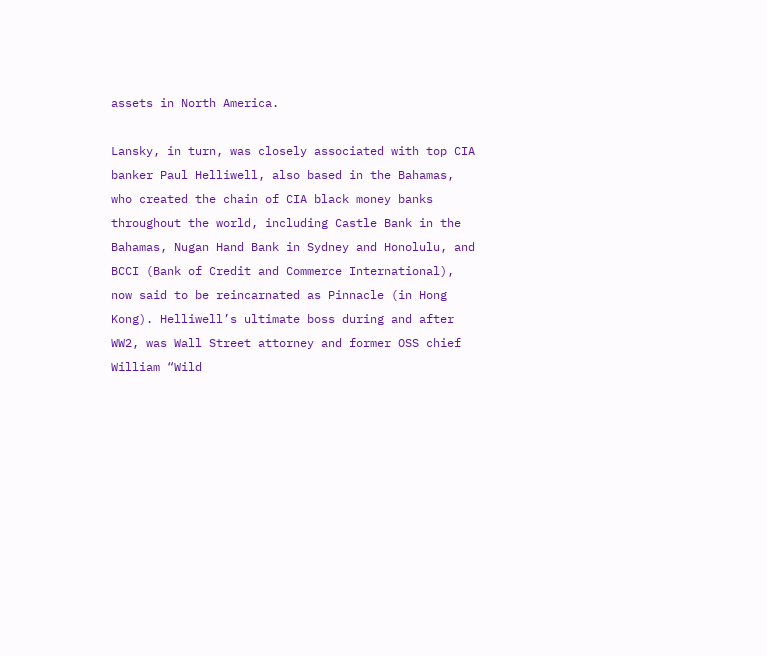assets in North America.

Lansky, in turn, was closely associated with top CIA banker Paul Helliwell, also based in the Bahamas, who created the chain of CIA black money banks throughout the world, including Castle Bank in the Bahamas, Nugan Hand Bank in Sydney and Honolulu, and BCCI (Bank of Credit and Commerce International), now said to be reincarnated as Pinnacle (in Hong Kong). Helliwell’s ultimate boss during and after WW2, was Wall Street attorney and former OSS chief William “Wild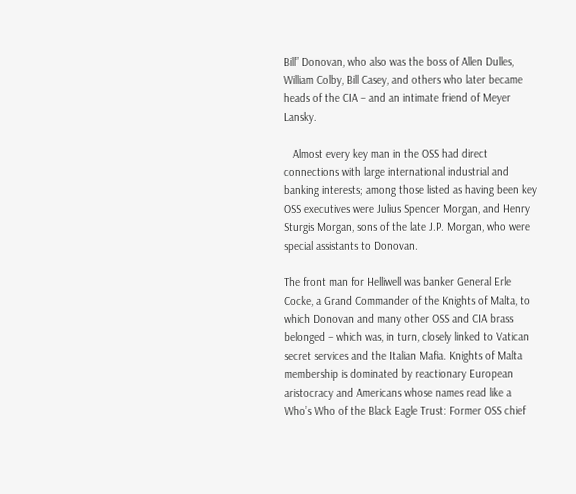Bill” Donovan, who also was the boss of Allen Dulles, William Colby, Bill Casey, and others who later became heads of the CIA – and an intimate friend of Meyer Lansky.

   Almost every key man in the OSS had direct connections with large international industrial and banking interests; among those listed as having been key OSS executives were Julius Spencer Morgan, and Henry Sturgis Morgan, sons of the late J.P. Morgan, who were special assistants to Donovan.

The front man for Helliwell was banker General Erle Cocke, a Grand Commander of the Knights of Malta, to which Donovan and many other OSS and CIA brass belonged – which was, in turn, closely linked to Vatican secret services and the Italian Mafia. Knights of Malta membership is dominated by reactionary European aristocracy and Americans whose names read like a Who’s Who of the Black Eagle Trust: Former OSS chief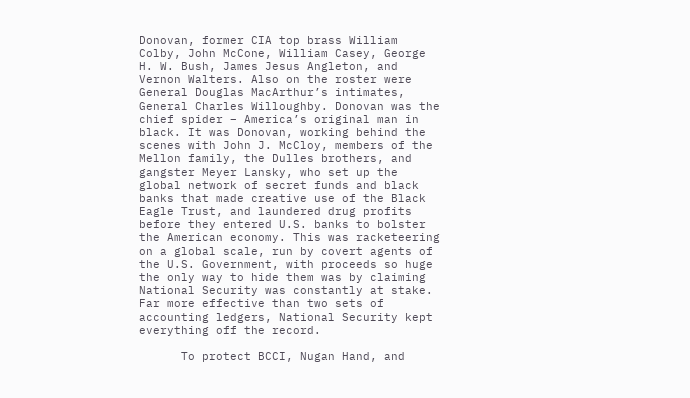Donovan, former CIA top brass William Colby, John McCone, William Casey, George H. W. Bush, James Jesus Angleton, and Vernon Walters. Also on the roster were General Douglas MacArthur’s intimates, General Charles Willoughby. Donovan was the chief spider – America’s original man in black. It was Donovan, working behind the scenes with John J. McCloy, members of the Mellon family, the Dulles brothers, and gangster Meyer Lansky, who set up the global network of secret funds and black banks that made creative use of the Black Eagle Trust, and laundered drug profits before they entered U.S. banks to bolster the American economy. This was racketeering on a global scale, run by covert agents of the U.S. Government, with proceeds so huge the only way to hide them was by claiming National Security was constantly at stake. Far more effective than two sets of accounting ledgers, National Security kept everything off the record.

      To protect BCCI, Nugan Hand, and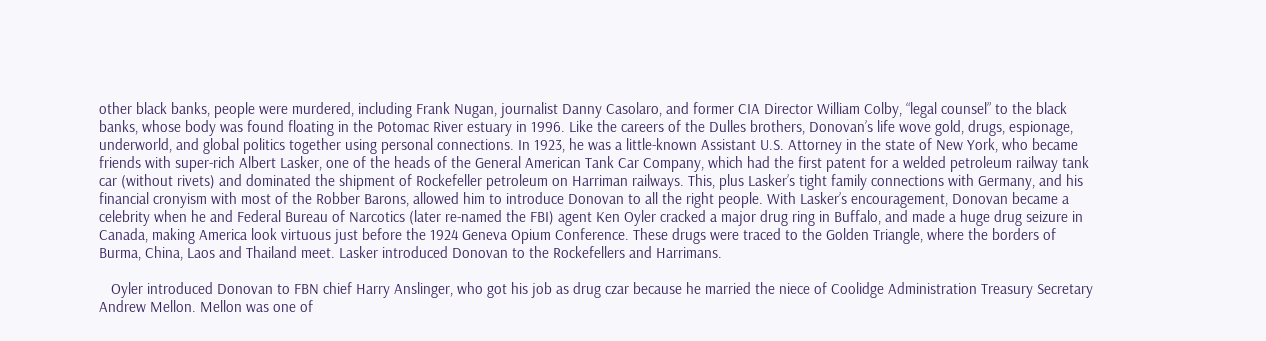other black banks, people were murdered, including Frank Nugan, journalist Danny Casolaro, and former CIA Director William Colby, “legal counsel” to the black banks, whose body was found floating in the Potomac River estuary in 1996. Like the careers of the Dulles brothers, Donovan’s life wove gold, drugs, espionage, underworld, and global politics together using personal connections. In 1923, he was a little-known Assistant U.S. Attorney in the state of New York, who became friends with super-rich Albert Lasker, one of the heads of the General American Tank Car Company, which had the first patent for a welded petroleum railway tank car (without rivets) and dominated the shipment of Rockefeller petroleum on Harriman railways. This, plus Lasker’s tight family connections with Germany, and his financial cronyism with most of the Robber Barons, allowed him to introduce Donovan to all the right people. With Lasker’s encouragement, Donovan became a celebrity when he and Federal Bureau of Narcotics (later re-named the FBI) agent Ken Oyler cracked a major drug ring in Buffalo, and made a huge drug seizure in Canada, making America look virtuous just before the 1924 Geneva Opium Conference. These drugs were traced to the Golden Triangle, where the borders of Burma, China, Laos and Thailand meet. Lasker introduced Donovan to the Rockefellers and Harrimans.

   Oyler introduced Donovan to FBN chief Harry Anslinger, who got his job as drug czar because he married the niece of Coolidge Administration Treasury Secretary Andrew Mellon. Mellon was one of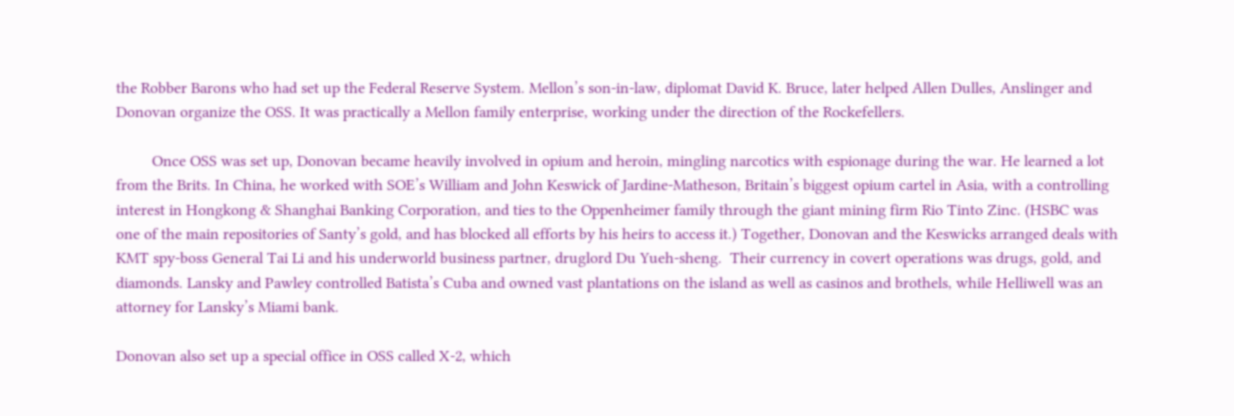the Robber Barons who had set up the Federal Reserve System. Mellon’s son-in-law, diplomat David K. Bruce, later helped Allen Dulles, Anslinger and Donovan organize the OSS. It was practically a Mellon family enterprise, working under the direction of the Rockefellers.

         Once OSS was set up, Donovan became heavily involved in opium and heroin, mingling narcotics with espionage during the war. He learned a lot from the Brits. In China, he worked with SOE’s William and John Keswick of Jardine-Matheson, Britain’s biggest opium cartel in Asia, with a controlling interest in Hongkong & Shanghai Banking Corporation, and ties to the Oppenheimer family through the giant mining firm Rio Tinto Zinc. (HSBC was one of the main repositories of Santy’s gold, and has blocked all efforts by his heirs to access it.) Together, Donovan and the Keswicks arranged deals with KMT spy-boss General Tai Li and his underworld business partner, druglord Du Yueh-sheng.  Their currency in covert operations was drugs, gold, and diamonds. Lansky and Pawley controlled Batista’s Cuba and owned vast plantations on the island as well as casinos and brothels, while Helliwell was an attorney for Lansky’s Miami bank.

Donovan also set up a special office in OSS called X-2, which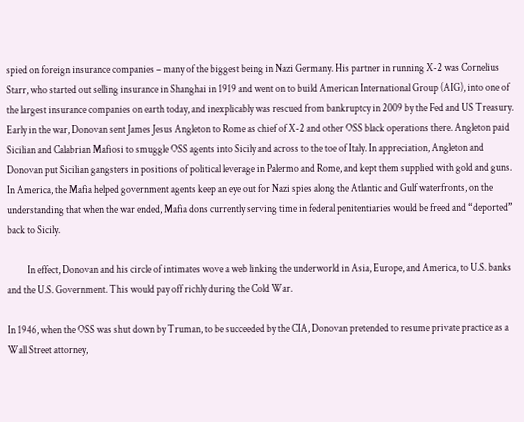spied on foreign insurance companies – many of the biggest being in Nazi Germany. His partner in running X-2 was Cornelius Starr, who started out selling insurance in Shanghai in 1919 and went on to build American International Group (AIG), into one of the largest insurance companies on earth today, and inexplicably was rescued from bankruptcy in 2009 by the Fed and US Treasury. Early in the war, Donovan sent James Jesus Angleton to Rome as chief of X-2 and other OSS black operations there. Angleton paid Sicilian and Calabrian Mafiosi to smuggle OSS agents into Sicily and across to the toe of Italy. In appreciation, Angleton and Donovan put Sicilian gangsters in positions of political leverage in Palermo and Rome, and kept them supplied with gold and guns. In America, the Mafia helped government agents keep an eye out for Nazi spies along the Atlantic and Gulf waterfronts, on the understanding that when the war ended, Mafia dons currently serving time in federal penitentiaries would be freed and “deported” back to Sicily.

          In effect, Donovan and his circle of intimates wove a web linking the underworld in Asia, Europe, and America, to U.S. banks and the U.S. Government. This would pay off richly during the Cold War.

In 1946, when the OSS was shut down by Truman, to be succeeded by the CIA, Donovan pretended to resume private practice as a Wall Street attorney,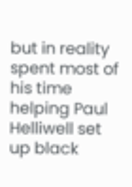but in reality spent most of his time helping Paul Helliwell set up black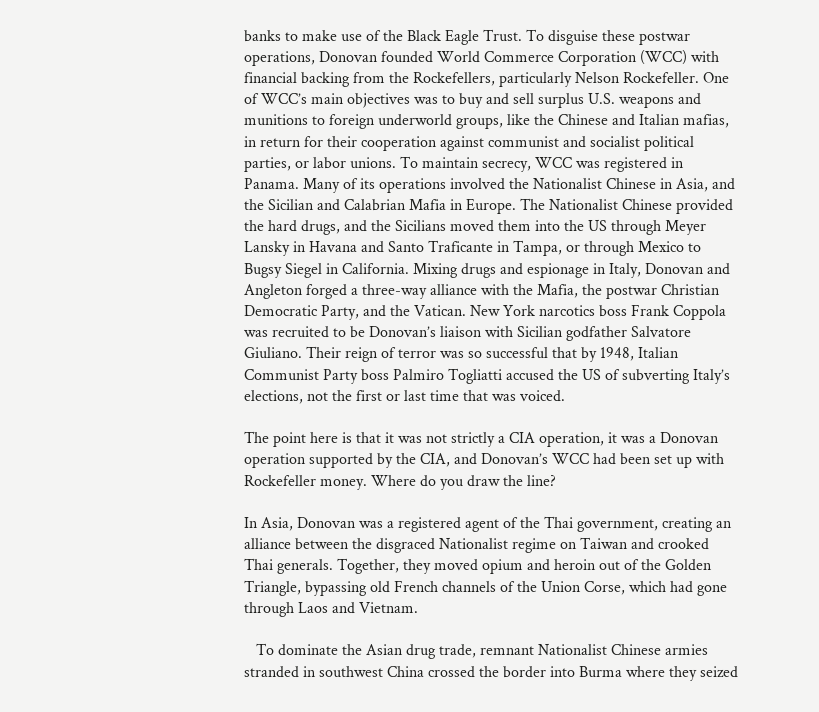banks to make use of the Black Eagle Trust. To disguise these postwar operations, Donovan founded World Commerce Corporation (WCC) with financial backing from the Rockefellers, particularly Nelson Rockefeller. One of WCC’s main objectives was to buy and sell surplus U.S. weapons and munitions to foreign underworld groups, like the Chinese and Italian mafias, in return for their cooperation against communist and socialist political parties, or labor unions. To maintain secrecy, WCC was registered in Panama. Many of its operations involved the Nationalist Chinese in Asia, and the Sicilian and Calabrian Mafia in Europe. The Nationalist Chinese provided the hard drugs, and the Sicilians moved them into the US through Meyer Lansky in Havana and Santo Traficante in Tampa, or through Mexico to Bugsy Siegel in California. Mixing drugs and espionage in Italy, Donovan and Angleton forged a three-way alliance with the Mafia, the postwar Christian Democratic Party, and the Vatican. New York narcotics boss Frank Coppola was recruited to be Donovan’s liaison with Sicilian godfather Salvatore Giuliano. Their reign of terror was so successful that by 1948, Italian Communist Party boss Palmiro Togliatti accused the US of subverting Italy’s elections, not the first or last time that was voiced.

The point here is that it was not strictly a CIA operation, it was a Donovan operation supported by the CIA, and Donovan’s WCC had been set up with Rockefeller money. Where do you draw the line?

In Asia, Donovan was a registered agent of the Thai government, creating an alliance between the disgraced Nationalist regime on Taiwan and crooked Thai generals. Together, they moved opium and heroin out of the Golden Triangle, bypassing old French channels of the Union Corse, which had gone through Laos and Vietnam.

   To dominate the Asian drug trade, remnant Nationalist Chinese armies stranded in southwest China crossed the border into Burma where they seized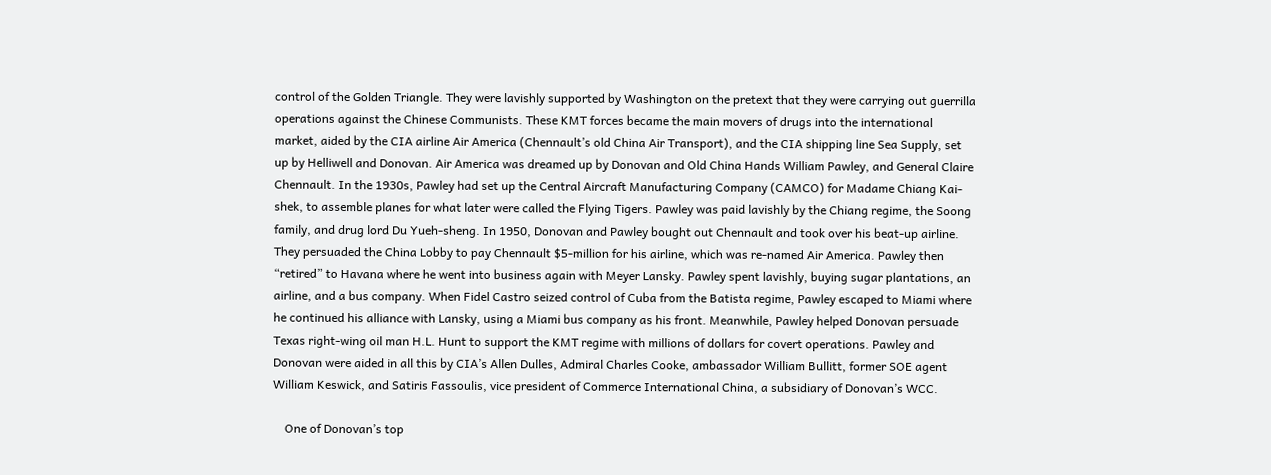control of the Golden Triangle. They were lavishly supported by Washington on the pretext that they were carrying out guerrilla operations against the Chinese Communists. These KMT forces became the main movers of drugs into the international market, aided by the CIA airline Air America (Chennault’s old China Air Transport), and the CIA shipping line Sea Supply, set up by Helliwell and Donovan. Air America was dreamed up by Donovan and Old China Hands William Pawley, and General Claire Chennault. In the 1930s, Pawley had set up the Central Aircraft Manufacturing Company (CAMCO) for Madame Chiang Kai-shek, to assemble planes for what later were called the Flying Tigers. Pawley was paid lavishly by the Chiang regime, the Soong family, and drug lord Du Yueh-sheng. In 1950, Donovan and Pawley bought out Chennault and took over his beat-up airline. They persuaded the China Lobby to pay Chennault $5-million for his airline, which was re-named Air America. Pawley then “retired” to Havana where he went into business again with Meyer Lansky. Pawley spent lavishly, buying sugar plantations, an airline, and a bus company. When Fidel Castro seized control of Cuba from the Batista regime, Pawley escaped to Miami where he continued his alliance with Lansky, using a Miami bus company as his front. Meanwhile, Pawley helped Donovan persuade Texas right-wing oil man H.L. Hunt to support the KMT regime with millions of dollars for covert operations. Pawley and Donovan were aided in all this by CIA’s Allen Dulles, Admiral Charles Cooke, ambassador William Bullitt, former SOE agent William Keswick, and Satiris Fassoulis, vice president of Commerce International China, a subsidiary of Donovan’s WCC.

    One of Donovan’s top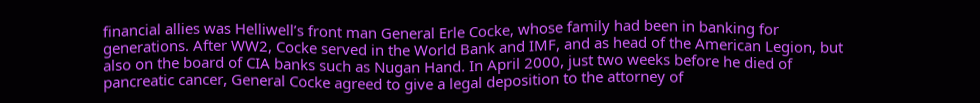financial allies was Helliwell’s front man General Erle Cocke, whose family had been in banking for generations. After WW2, Cocke served in the World Bank and IMF, and as head of the American Legion, but also on the board of CIA banks such as Nugan Hand. In April 2000, just two weeks before he died of pancreatic cancer, General Cocke agreed to give a legal deposition to the attorney of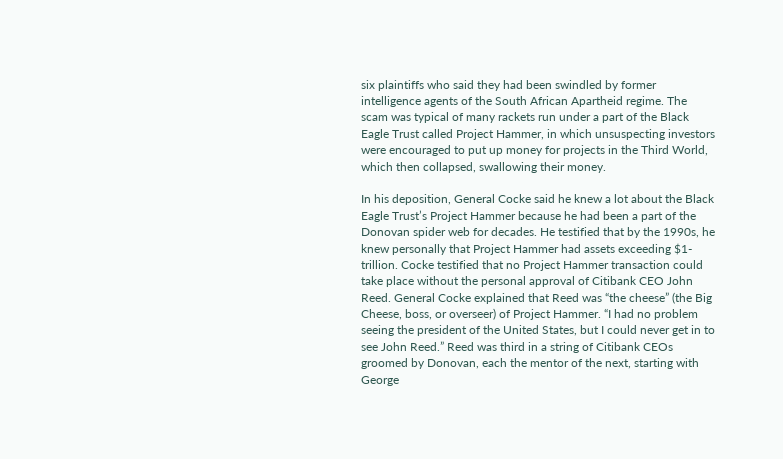six plaintiffs who said they had been swindled by former intelligence agents of the South African Apartheid regime. The scam was typical of many rackets run under a part of the Black Eagle Trust called Project Hammer, in which unsuspecting investors were encouraged to put up money for projects in the Third World, which then collapsed, swallowing their money.

In his deposition, General Cocke said he knew a lot about the Black Eagle Trust’s Project Hammer because he had been a part of the Donovan spider web for decades. He testified that by the 1990s, he knew personally that Project Hammer had assets exceeding $1-trillion. Cocke testified that no Project Hammer transaction could take place without the personal approval of Citibank CEO John Reed. General Cocke explained that Reed was “the cheese” (the Big Cheese, boss, or overseer) of Project Hammer. “I had no problem seeing the president of the United States, but I could never get in to see John Reed.” Reed was third in a string of Citibank CEOs groomed by Donovan, each the mentor of the next, starting with George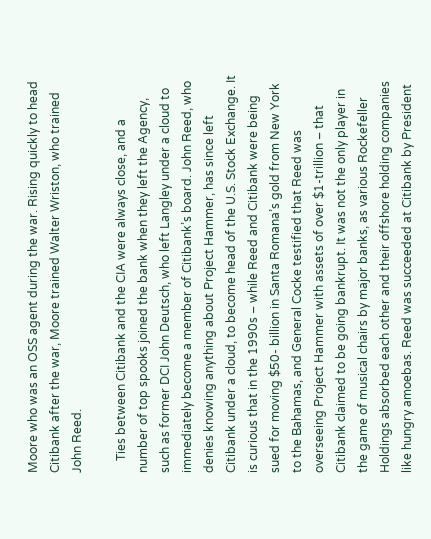Moore who was an OSS agent during the war. Rising quickly to head Citibank after the war, Moore trained Walter Wriston, who trained John Reed.

    Ties between Citibank and the CIA were always close, and a number of top spooks joined the bank when they left the Agency, such as former DCI John Deutsch, who left Langley under a cloud to immediately become a member of Citibank’s board. John Reed, who denies knowing anything about Project Hammer, has since left Citibank under a cloud, to become head of the U.S. Stock Exchange. It is curious that in the 1990s – while Reed and Citibank were being sued for moving $50- billion in Santa Romana’s gold from New York to the Bahamas, and General Cocke testified that Reed was overseeing Project Hammer with assets of over $1-trillion – that Citibank claimed to be going bankrupt. It was not the only player in the game of musical chairs by major banks, as various Rockefeller Holdings absorbed each other and their offshore holding companies like hungry amoebas. Reed was succeeded at Citibank by President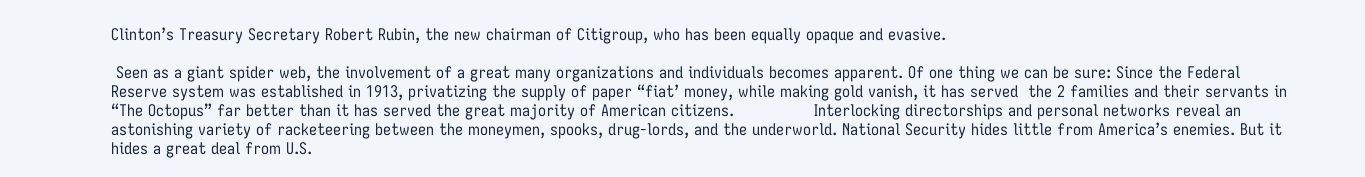Clinton’s Treasury Secretary Robert Rubin, the new chairman of Citigroup, who has been equally opaque and evasive.

 Seen as a giant spider web, the involvement of a great many organizations and individuals becomes apparent. Of one thing we can be sure: Since the Federal Reserve system was established in 1913, privatizing the supply of paper “fiat’ money, while making gold vanish, it has served  the 2 families and their servants in “The Octopus” far better than it has served the great majority of American citizens.                Interlocking directorships and personal networks reveal an astonishing variety of racketeering between the moneymen, spooks, drug-lords, and the underworld. National Security hides little from America’s enemies. But it hides a great deal from U.S.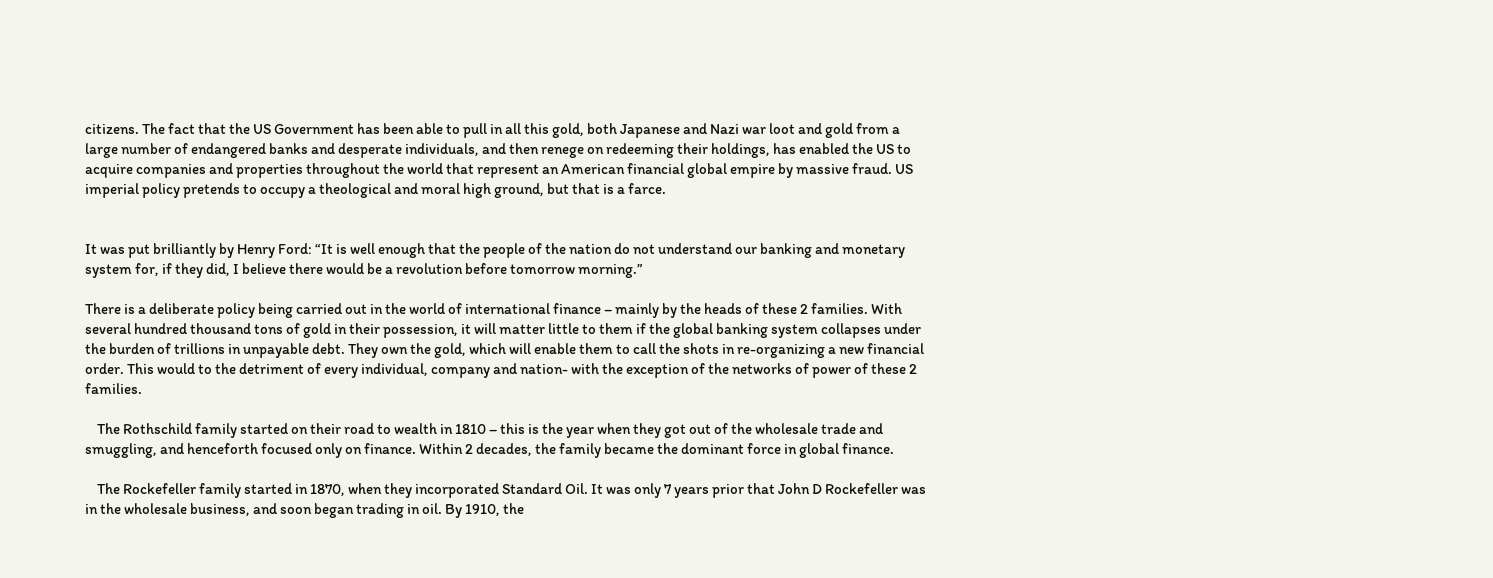citizens. The fact that the US Government has been able to pull in all this gold, both Japanese and Nazi war loot and gold from a large number of endangered banks and desperate individuals, and then renege on redeeming their holdings, has enabled the US to acquire companies and properties throughout the world that represent an American financial global empire by massive fraud. US imperial policy pretends to occupy a theological and moral high ground, but that is a farce.


It was put brilliantly by Henry Ford: “It is well enough that the people of the nation do not understand our banking and monetary system for, if they did, I believe there would be a revolution before tomorrow morning.”

There is a deliberate policy being carried out in the world of international finance – mainly by the heads of these 2 families. With several hundred thousand tons of gold in their possession, it will matter little to them if the global banking system collapses under the burden of trillions in unpayable debt. They own the gold, which will enable them to call the shots in re-organizing a new financial order. This would to the detriment of every individual, company and nation- with the exception of the networks of power of these 2 families.

    The Rothschild family started on their road to wealth in 1810 – this is the year when they got out of the wholesale trade and smuggling, and henceforth focused only on finance. Within 2 decades, the family became the dominant force in global finance.

    The Rockefeller family started in 1870, when they incorporated Standard Oil. It was only 7 years prior that John D Rockefeller was in the wholesale business, and soon began trading in oil. By 1910, the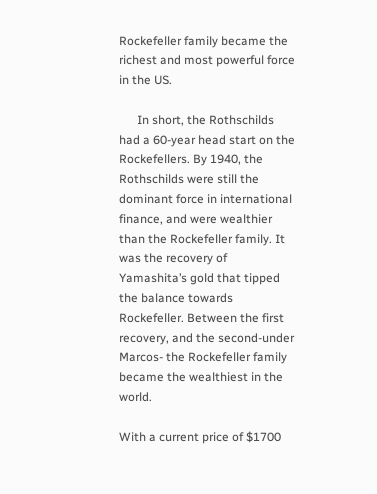Rockefeller family became the richest and most powerful force in the US.

      In short, the Rothschilds had a 60-year head start on the Rockefellers. By 1940, the Rothschilds were still the dominant force in international finance, and were wealthier than the Rockefeller family. It was the recovery of Yamashita’s gold that tipped the balance towards Rockefeller. Between the first recovery, and the second-under Marcos- the Rockefeller family became the wealthiest in the world.

With a current price of $1700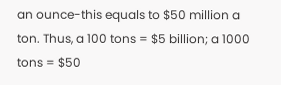an ounce-this equals to $50 million a ton. Thus, a 100 tons = $5 billion; a 1000 tons = $50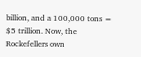billion, and a 100,000 tons = $5 trillion. Now, the Rockefellers own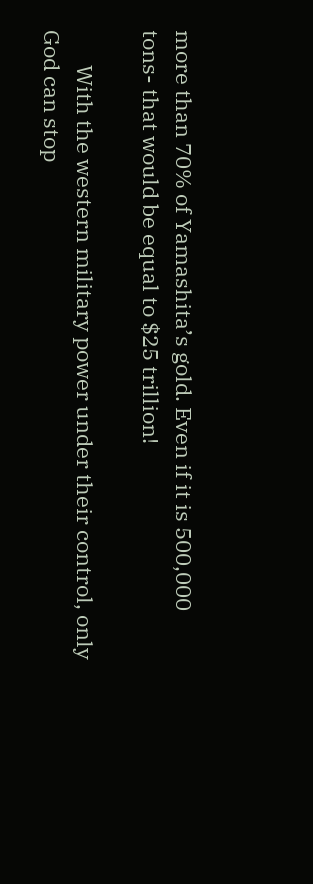more than 70% of Yamashita’s gold. Even if it is 500,000 tons- that would be equal to $25 trillion!

       With the western military power under their control, only God can stop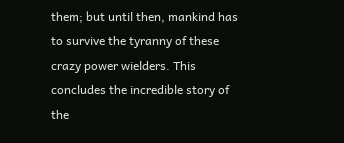them; but until then, mankind has to survive the tyranny of these crazy power wielders. This concludes the incredible story of the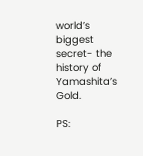world’s biggest secret- the history of Yamashita’s Gold.

PS: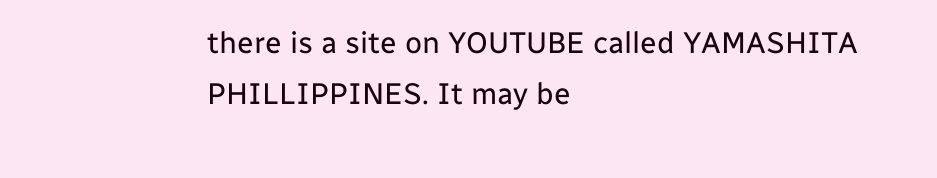there is a site on YOUTUBE called YAMASHITA PHILLIPPINES. It may be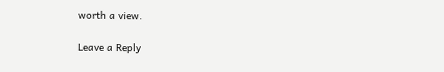worth a view.

Leave a Reply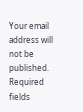Your email address will not be published. Required fields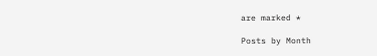are marked *

Posts by Month